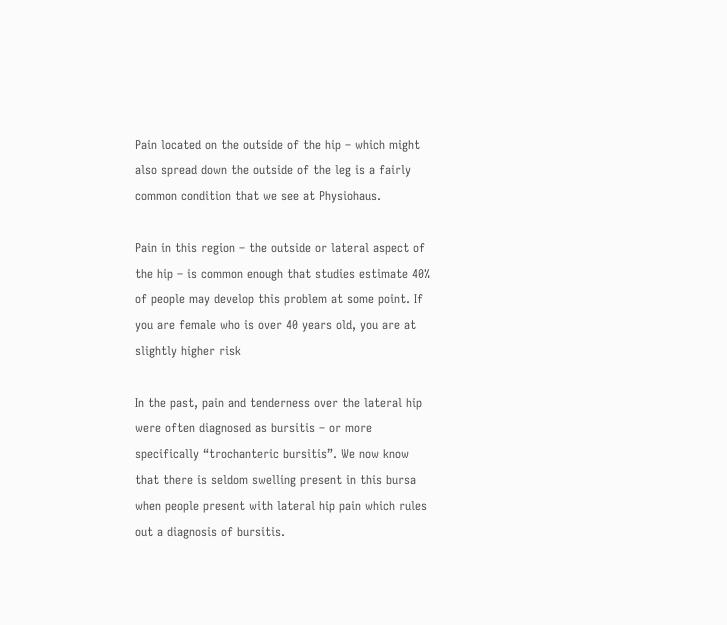Pain located on the outside of the hip – which might also spread down the outside of the leg is a fairly common condition that we see at Physiohaus.

Pain in this region – the outside or lateral aspect of the hip – is common enough that studies estimate 40% of people may develop this problem at some point. If you are female who is over 40 years old, you are at slightly higher risk

In the past, pain and tenderness over the lateral hip were often diagnosed as bursitis – or more specifically “trochanteric bursitis”. We now know that there is seldom swelling present in this bursa when people present with lateral hip pain which rules out a diagnosis of bursitis.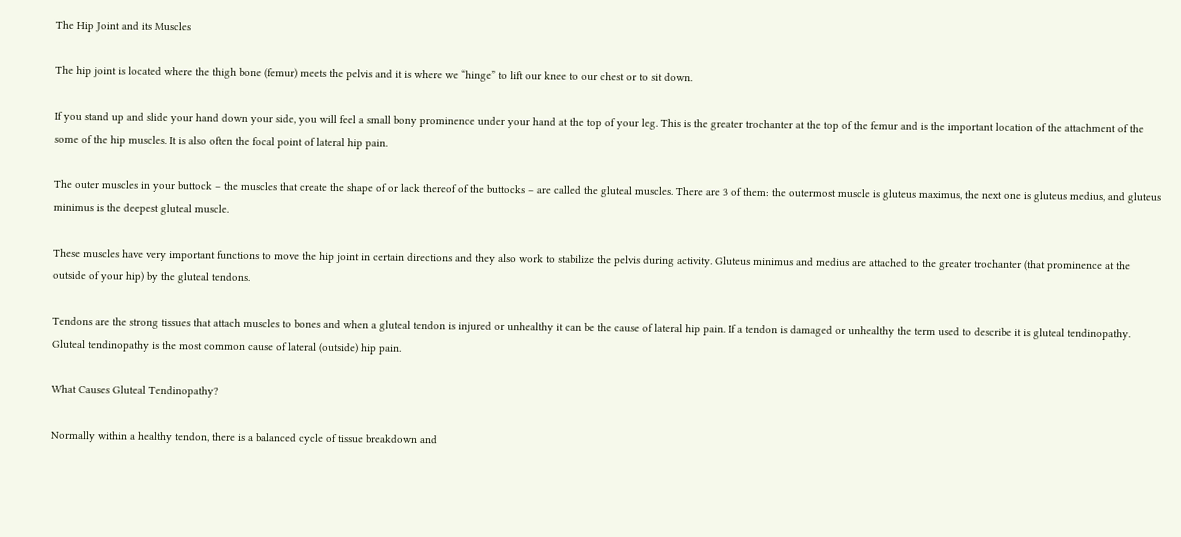The Hip Joint and its Muscles

The hip joint is located where the thigh bone (femur) meets the pelvis and it is where we “hinge” to lift our knee to our chest or to sit down.

If you stand up and slide your hand down your side, you will feel a small bony prominence under your hand at the top of your leg. This is the greater trochanter at the top of the femur and is the important location of the attachment of the some of the hip muscles. It is also often the focal point of lateral hip pain.

The outer muscles in your buttock – the muscles that create the shape of or lack thereof of the buttocks – are called the gluteal muscles. There are 3 of them: the outermost muscle is gluteus maximus, the next one is gluteus medius, and gluteus minimus is the deepest gluteal muscle.

These muscles have very important functions to move the hip joint in certain directions and they also work to stabilize the pelvis during activity. Gluteus minimus and medius are attached to the greater trochanter (that prominence at the outside of your hip) by the gluteal tendons.

Tendons are the strong tissues that attach muscles to bones and when a gluteal tendon is injured or unhealthy it can be the cause of lateral hip pain. If a tendon is damaged or unhealthy the term used to describe it is gluteal tendinopathy. Gluteal tendinopathy is the most common cause of lateral (outside) hip pain.

What Causes Gluteal Tendinopathy?

Normally within a healthy tendon, there is a balanced cycle of tissue breakdown and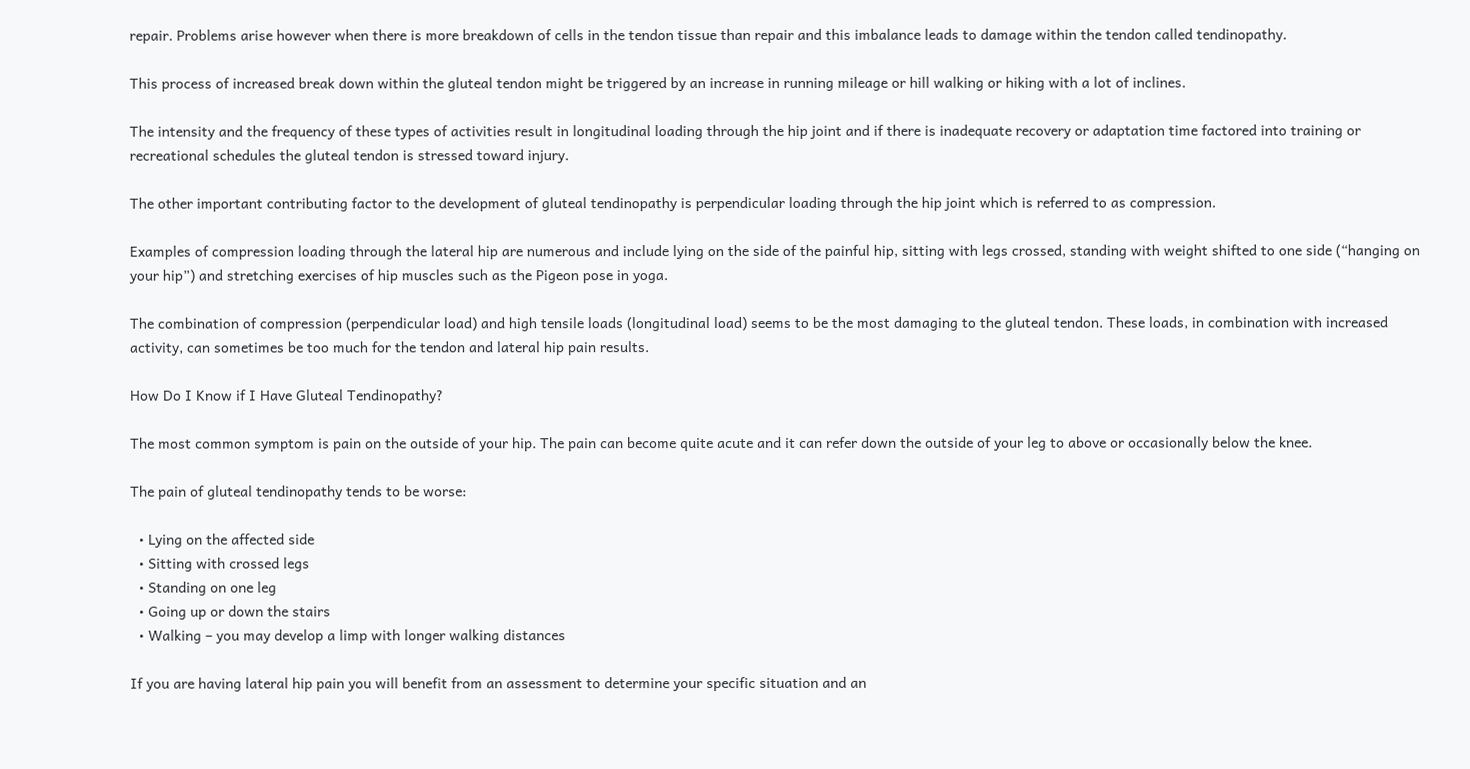repair. Problems arise however when there is more breakdown of cells in the tendon tissue than repair and this imbalance leads to damage within the tendon called tendinopathy.

This process of increased break down within the gluteal tendon might be triggered by an increase in running mileage or hill walking or hiking with a lot of inclines.

The intensity and the frequency of these types of activities result in longitudinal loading through the hip joint and if there is inadequate recovery or adaptation time factored into training or recreational schedules the gluteal tendon is stressed toward injury.

The other important contributing factor to the development of gluteal tendinopathy is perpendicular loading through the hip joint which is referred to as compression.

Examples of compression loading through the lateral hip are numerous and include lying on the side of the painful hip, sitting with legs crossed, standing with weight shifted to one side (“hanging on your hip”) and stretching exercises of hip muscles such as the Pigeon pose in yoga.

The combination of compression (perpendicular load) and high tensile loads (longitudinal load) seems to be the most damaging to the gluteal tendon. These loads, in combination with increased activity, can sometimes be too much for the tendon and lateral hip pain results.

How Do I Know if I Have Gluteal Tendinopathy?

The most common symptom is pain on the outside of your hip. The pain can become quite acute and it can refer down the outside of your leg to above or occasionally below the knee.

The pain of gluteal tendinopathy tends to be worse:

  • Lying on the affected side
  • Sitting with crossed legs
  • Standing on one leg
  • Going up or down the stairs
  • Walking – you may develop a limp with longer walking distances

If you are having lateral hip pain you will benefit from an assessment to determine your specific situation and an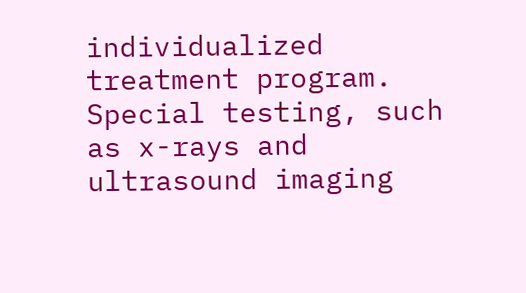individualized treatment program. Special testing, such as x-rays and ultrasound imaging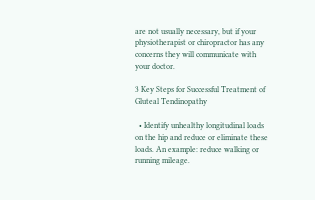are not usually necessary, but if your physiotherapist or chiropractor has any concerns they will communicate with your doctor.

3 Key Steps for Successful Treatment of Gluteal Tendinopathy

  • Identify unhealthy longitudinal loads on the hip and reduce or eliminate these loads. An example: reduce walking or running mileage.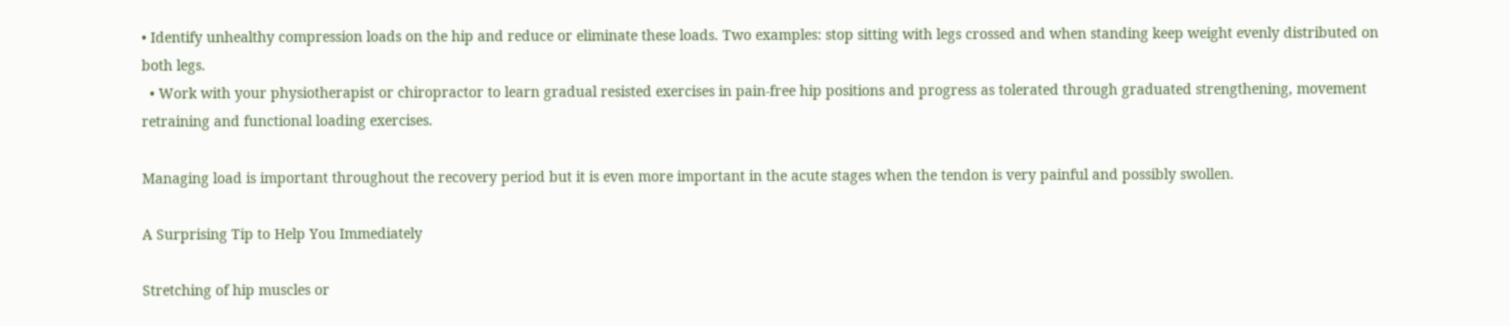• Identify unhealthy compression loads on the hip and reduce or eliminate these loads. Two examples: stop sitting with legs crossed and when standing keep weight evenly distributed on both legs.
  • Work with your physiotherapist or chiropractor to learn gradual resisted exercises in pain-free hip positions and progress as tolerated through graduated strengthening, movement retraining and functional loading exercises.

Managing load is important throughout the recovery period but it is even more important in the acute stages when the tendon is very painful and possibly swollen.

A Surprising Tip to Help You Immediately

Stretching of hip muscles or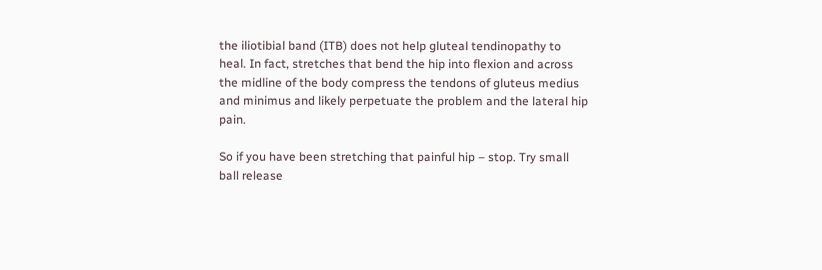the iliotibial band (ITB) does not help gluteal tendinopathy to heal. In fact, stretches that bend the hip into flexion and across the midline of the body compress the tendons of gluteus medius and minimus and likely perpetuate the problem and the lateral hip pain.

So if you have been stretching that painful hip – stop. Try small ball release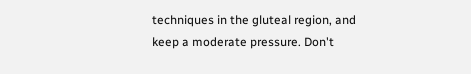techniques in the gluteal region, and keep a moderate pressure. Don't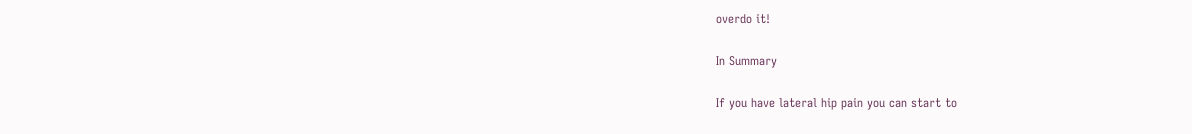overdo it!

In Summary

If you have lateral hip pain you can start to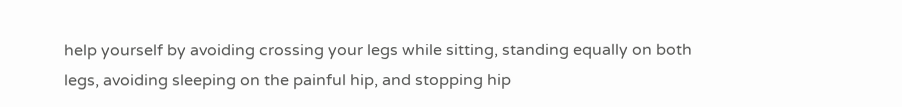help yourself by avoiding crossing your legs while sitting, standing equally on both legs, avoiding sleeping on the painful hip, and stopping hip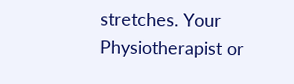stretches. Your Physiotherapist or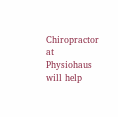Chiropractor at Physiohaus will help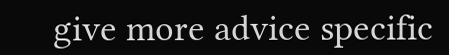give more advice specific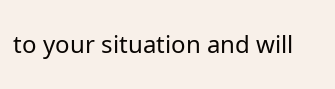to your situation and will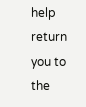help return you to the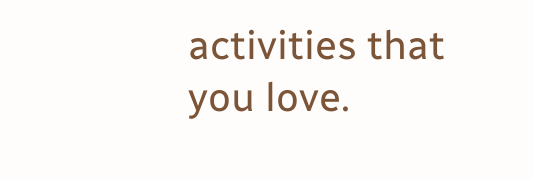activities that you love.